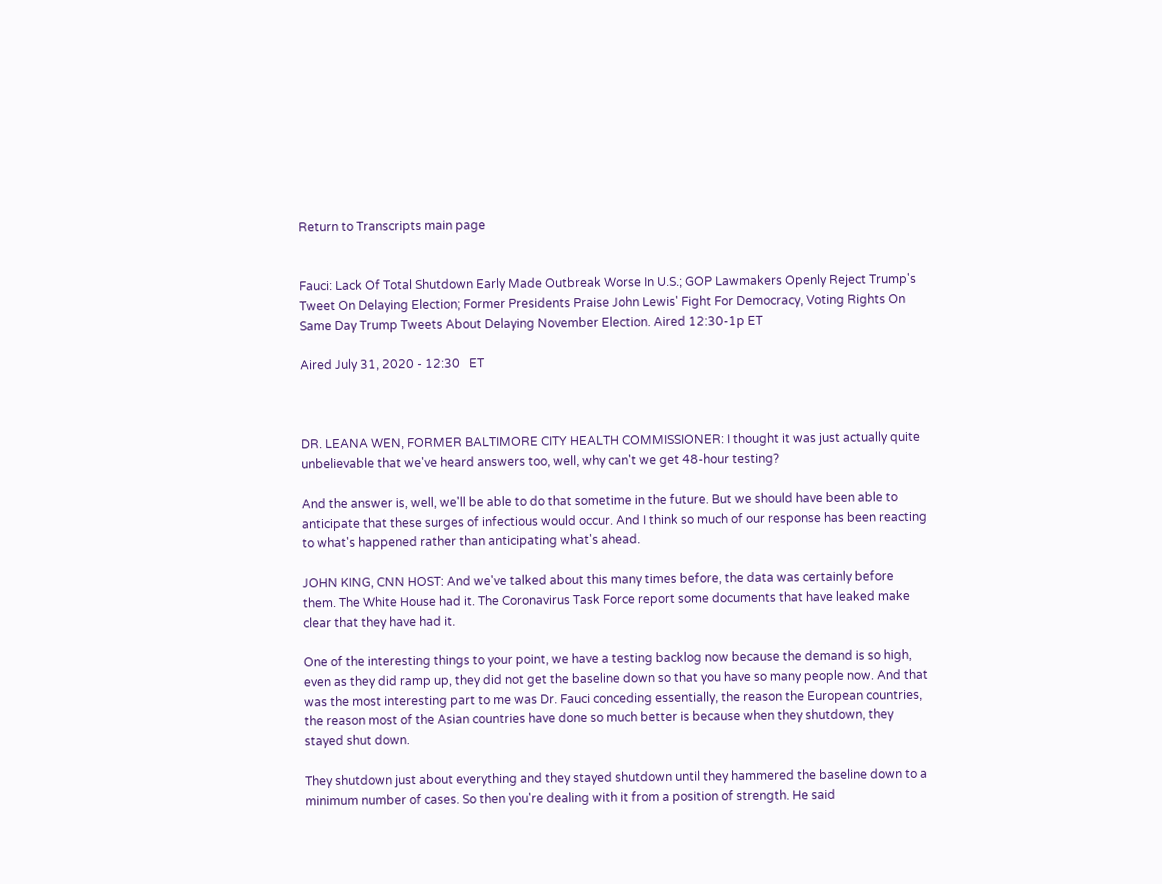Return to Transcripts main page


Fauci: Lack Of Total Shutdown Early Made Outbreak Worse In U.S.; GOP Lawmakers Openly Reject Trump's Tweet On Delaying Election; Former Presidents Praise John Lewis' Fight For Democracy, Voting Rights On Same Day Trump Tweets About Delaying November Election. Aired 12:30-1p ET

Aired July 31, 2020 - 12:30   ET



DR. LEANA WEN, FORMER BALTIMORE CITY HEALTH COMMISSIONER: I thought it was just actually quite unbelievable that we've heard answers too, well, why can't we get 48-hour testing?

And the answer is, well, we'll be able to do that sometime in the future. But we should have been able to anticipate that these surges of infectious would occur. And I think so much of our response has been reacting to what's happened rather than anticipating what's ahead.

JOHN KING, CNN HOST: And we've talked about this many times before, the data was certainly before them. The White House had it. The Coronavirus Task Force report some documents that have leaked make clear that they have had it.

One of the interesting things to your point, we have a testing backlog now because the demand is so high, even as they did ramp up, they did not get the baseline down so that you have so many people now. And that was the most interesting part to me was Dr. Fauci conceding essentially, the reason the European countries, the reason most of the Asian countries have done so much better is because when they shutdown, they stayed shut down.

They shutdown just about everything and they stayed shutdown until they hammered the baseline down to a minimum number of cases. So then you're dealing with it from a position of strength. He said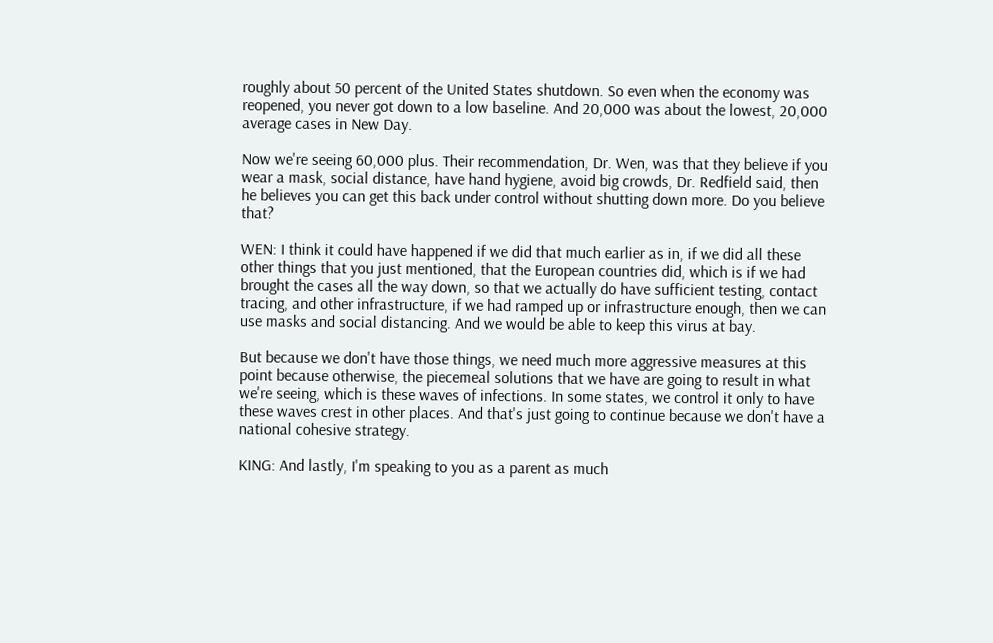roughly about 50 percent of the United States shutdown. So even when the economy was reopened, you never got down to a low baseline. And 20,000 was about the lowest, 20,000 average cases in New Day.

Now we're seeing 60,000 plus. Their recommendation, Dr. Wen, was that they believe if you wear a mask, social distance, have hand hygiene, avoid big crowds, Dr. Redfield said, then he believes you can get this back under control without shutting down more. Do you believe that?

WEN: I think it could have happened if we did that much earlier as in, if we did all these other things that you just mentioned, that the European countries did, which is if we had brought the cases all the way down, so that we actually do have sufficient testing, contact tracing, and other infrastructure, if we had ramped up or infrastructure enough, then we can use masks and social distancing. And we would be able to keep this virus at bay.

But because we don't have those things, we need much more aggressive measures at this point because otherwise, the piecemeal solutions that we have are going to result in what we're seeing, which is these waves of infections. In some states, we control it only to have these waves crest in other places. And that's just going to continue because we don't have a national cohesive strategy.

KING: And lastly, I'm speaking to you as a parent as much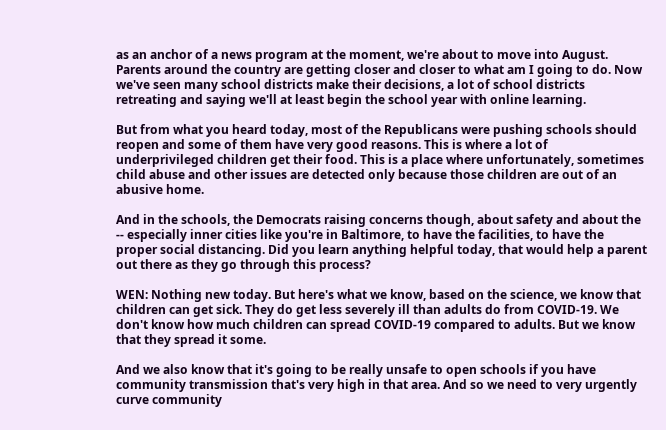as an anchor of a news program at the moment, we're about to move into August. Parents around the country are getting closer and closer to what am I going to do. Now we've seen many school districts make their decisions, a lot of school districts retreating and saying we'll at least begin the school year with online learning.

But from what you heard today, most of the Republicans were pushing schools should reopen and some of them have very good reasons. This is where a lot of underprivileged children get their food. This is a place where unfortunately, sometimes child abuse and other issues are detected only because those children are out of an abusive home.

And in the schools, the Democrats raising concerns though, about safety and about the -- especially inner cities like you're in Baltimore, to have the facilities, to have the proper social distancing. Did you learn anything helpful today, that would help a parent out there as they go through this process?

WEN: Nothing new today. But here's what we know, based on the science, we know that children can get sick. They do get less severely ill than adults do from COVID-19. We don't know how much children can spread COVID-19 compared to adults. But we know that they spread it some.

And we also know that it's going to be really unsafe to open schools if you have community transmission that's very high in that area. And so we need to very urgently curve community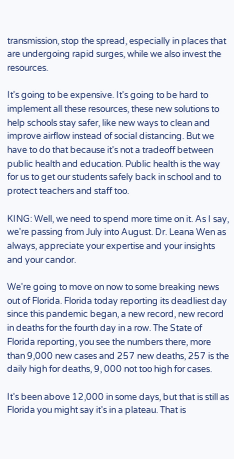transmission, stop the spread, especially in places that are undergoing rapid surges, while we also invest the resources.

It's going to be expensive. It's going to be hard to implement all these resources, these new solutions to help schools stay safer, like new ways to clean and improve airflow instead of social distancing. But we have to do that because it's not a tradeoff between public health and education. Public health is the way for us to get our students safely back in school and to protect teachers and staff too.

KING: Well, we need to spend more time on it. As I say, we're passing from July into August. Dr. Leana Wen as always, appreciate your expertise and your insights and your candor.

We're going to move on now to some breaking news out of Florida. Florida today reporting its deadliest day since this pandemic began, a new record, new record in deaths for the fourth day in a row. The State of Florida reporting, you see the numbers there, more than 9,000 new cases and 257 new deaths, 257 is the daily high for deaths, 9, 000 not too high for cases.

It's been above 12,000 in some days, but that is still as Florida you might say it's in a plateau. That is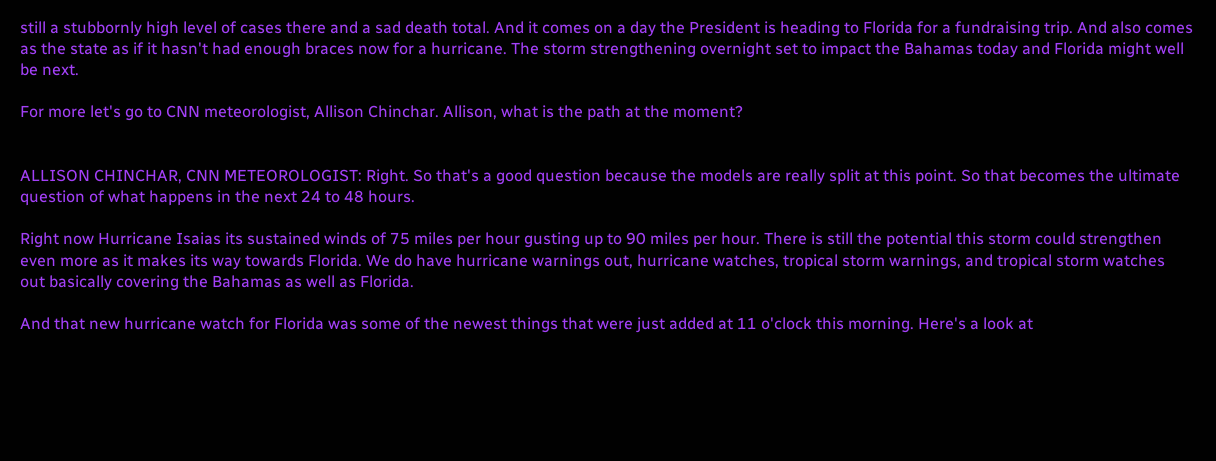still a stubbornly high level of cases there and a sad death total. And it comes on a day the President is heading to Florida for a fundraising trip. And also comes as the state as if it hasn't had enough braces now for a hurricane. The storm strengthening overnight set to impact the Bahamas today and Florida might well be next.

For more let's go to CNN meteorologist, Allison Chinchar. Allison, what is the path at the moment?


ALLISON CHINCHAR, CNN METEOROLOGIST: Right. So that's a good question because the models are really split at this point. So that becomes the ultimate question of what happens in the next 24 to 48 hours.

Right now Hurricane Isaias its sustained winds of 75 miles per hour gusting up to 90 miles per hour. There is still the potential this storm could strengthen even more as it makes its way towards Florida. We do have hurricane warnings out, hurricane watches, tropical storm warnings, and tropical storm watches out basically covering the Bahamas as well as Florida.

And that new hurricane watch for Florida was some of the newest things that were just added at 11 o'clock this morning. Here's a look at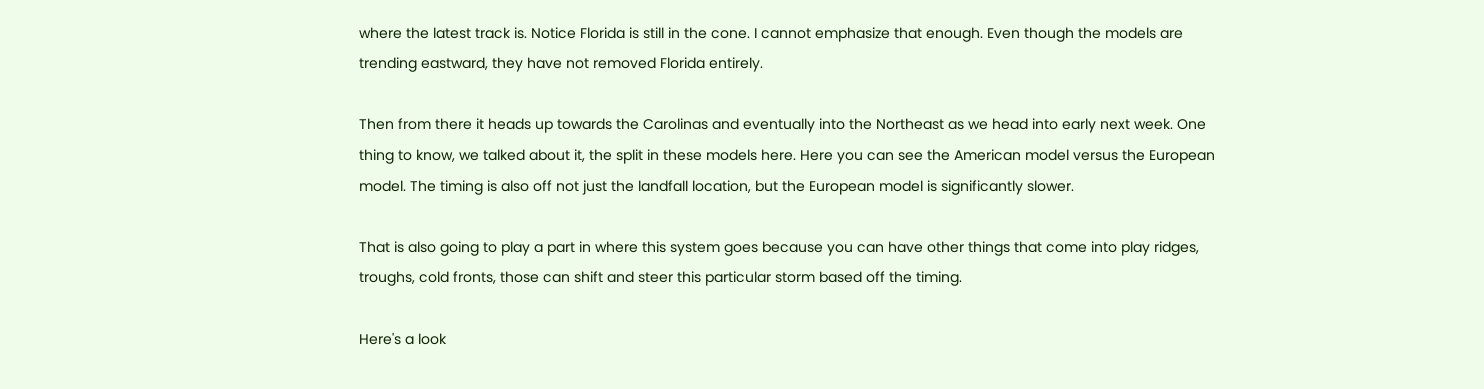where the latest track is. Notice Florida is still in the cone. I cannot emphasize that enough. Even though the models are trending eastward, they have not removed Florida entirely.

Then from there it heads up towards the Carolinas and eventually into the Northeast as we head into early next week. One thing to know, we talked about it, the split in these models here. Here you can see the American model versus the European model. The timing is also off not just the landfall location, but the European model is significantly slower.

That is also going to play a part in where this system goes because you can have other things that come into play ridges, troughs, cold fronts, those can shift and steer this particular storm based off the timing.

Here's a look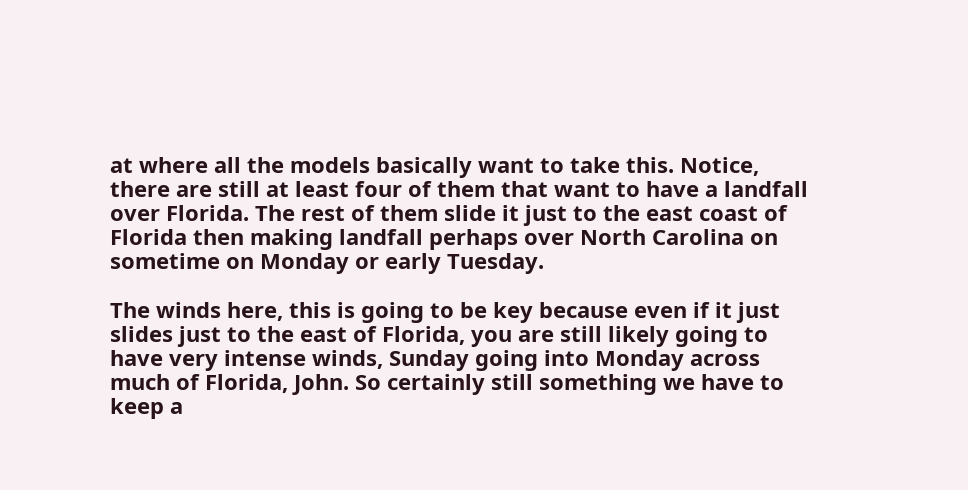at where all the models basically want to take this. Notice, there are still at least four of them that want to have a landfall over Florida. The rest of them slide it just to the east coast of Florida then making landfall perhaps over North Carolina on sometime on Monday or early Tuesday.

The winds here, this is going to be key because even if it just slides just to the east of Florida, you are still likely going to have very intense winds, Sunday going into Monday across much of Florida, John. So certainly still something we have to keep a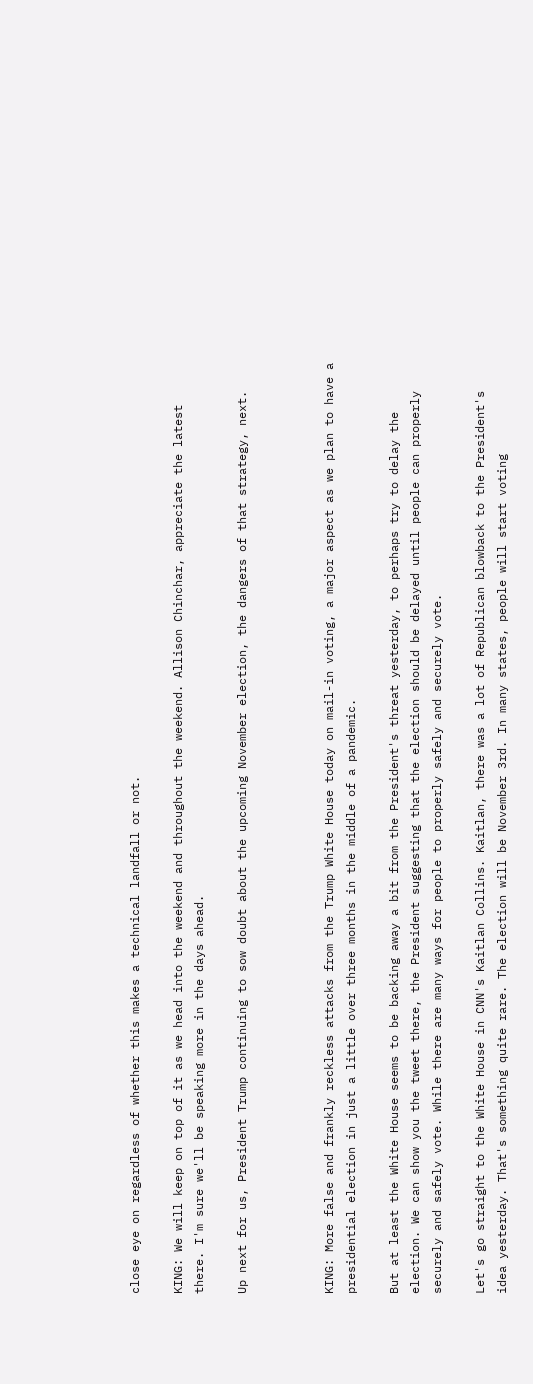close eye on regardless of whether this makes a technical landfall or not.

KING: We will keep on top of it as we head into the weekend and throughout the weekend. Allison Chinchar, appreciate the latest there. I'm sure we'll be speaking more in the days ahead.

Up next for us, President Trump continuing to sow doubt about the upcoming November election, the dangers of that strategy, next.



KING: More false and frankly reckless attacks from the Trump White House today on mail-in voting, a major aspect as we plan to have a presidential election in just a little over three months in the middle of a pandemic.

But at least the White House seems to be backing away a bit from the President's threat yesterday, to perhaps try to delay the election. We can show you the tweet there, the President suggesting that the election should be delayed until people can properly securely and safely vote. While there are many ways for people to properly safely and securely vote.

Let's go straight to the White House in CNN's Kaitlan Collins. Kaitlan, there was a lot of Republican blowback to the President's idea yesterday. That's something quite rare. The election will be November 3rd. In many states, people will start voting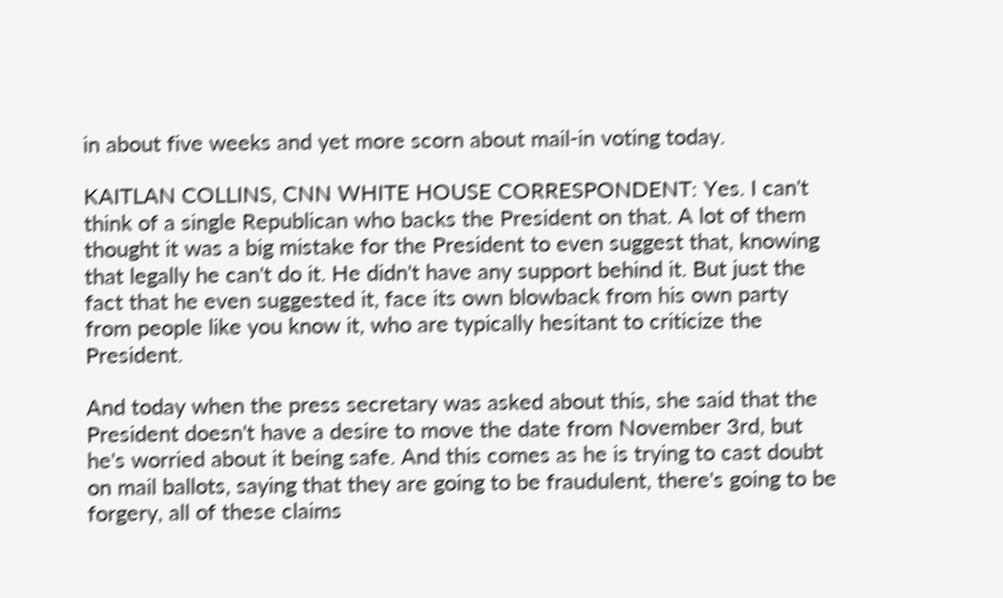in about five weeks and yet more scorn about mail-in voting today.

KAITLAN COLLINS, CNN WHITE HOUSE CORRESPONDENT: Yes. I can't think of a single Republican who backs the President on that. A lot of them thought it was a big mistake for the President to even suggest that, knowing that legally he can't do it. He didn't have any support behind it. But just the fact that he even suggested it, face its own blowback from his own party from people like you know it, who are typically hesitant to criticize the President.

And today when the press secretary was asked about this, she said that the President doesn't have a desire to move the date from November 3rd, but he's worried about it being safe. And this comes as he is trying to cast doubt on mail ballots, saying that they are going to be fraudulent, there's going to be forgery, all of these claims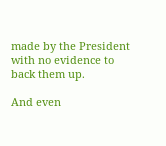made by the President with no evidence to back them up.

And even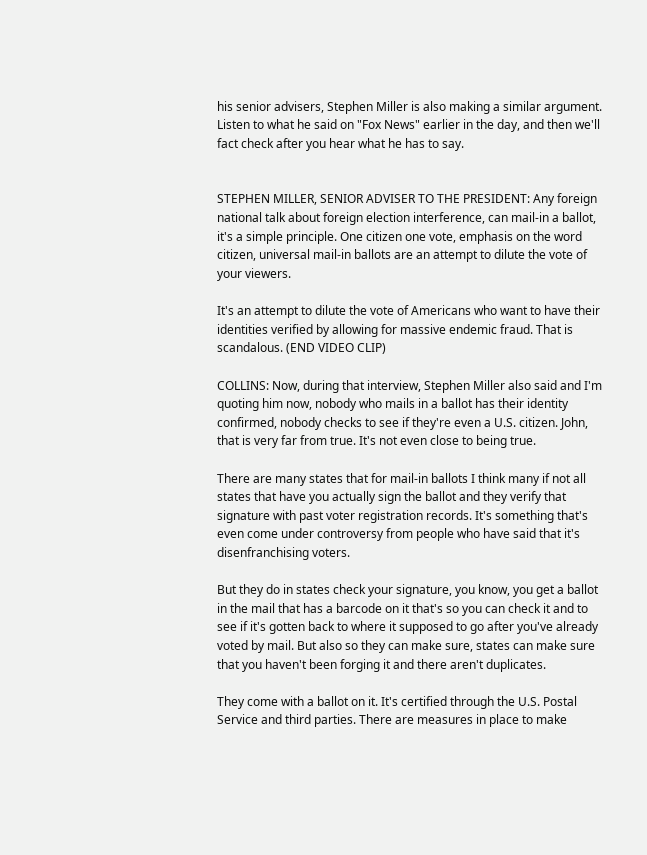his senior advisers, Stephen Miller is also making a similar argument. Listen to what he said on "Fox News" earlier in the day, and then we'll fact check after you hear what he has to say.


STEPHEN MILLER, SENIOR ADVISER TO THE PRESIDENT: Any foreign national talk about foreign election interference, can mail-in a ballot, it's a simple principle. One citizen one vote, emphasis on the word citizen, universal mail-in ballots are an attempt to dilute the vote of your viewers.

It's an attempt to dilute the vote of Americans who want to have their identities verified by allowing for massive endemic fraud. That is scandalous. (END VIDEO CLIP)

COLLINS: Now, during that interview, Stephen Miller also said and I'm quoting him now, nobody who mails in a ballot has their identity confirmed, nobody checks to see if they're even a U.S. citizen. John, that is very far from true. It's not even close to being true.

There are many states that for mail-in ballots I think many if not all states that have you actually sign the ballot and they verify that signature with past voter registration records. It's something that's even come under controversy from people who have said that it's disenfranchising voters.

But they do in states check your signature, you know, you get a ballot in the mail that has a barcode on it that's so you can check it and to see if it's gotten back to where it supposed to go after you've already voted by mail. But also so they can make sure, states can make sure that you haven't been forging it and there aren't duplicates.

They come with a ballot on it. It's certified through the U.S. Postal Service and third parties. There are measures in place to make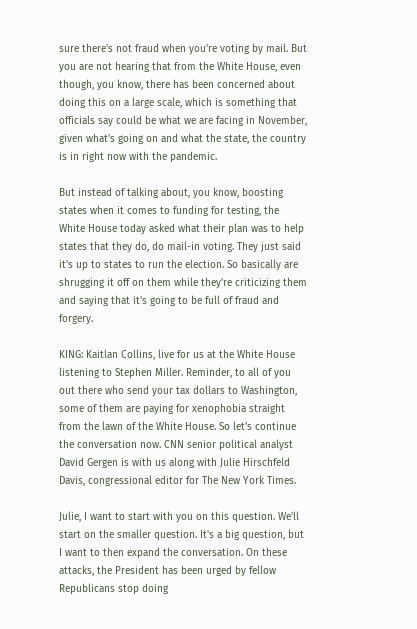sure there's not fraud when you're voting by mail. But you are not hearing that from the White House, even though, you know, there has been concerned about doing this on a large scale, which is something that officials say could be what we are facing in November, given what's going on and what the state, the country is in right now with the pandemic.

But instead of talking about, you know, boosting states when it comes to funding for testing, the White House today asked what their plan was to help states that they do, do mail-in voting. They just said it's up to states to run the election. So basically are shrugging it off on them while they're criticizing them and saying that it's going to be full of fraud and forgery.

KING: Kaitlan Collins, live for us at the White House listening to Stephen Miller. Reminder, to all of you out there who send your tax dollars to Washington, some of them are paying for xenophobia straight from the lawn of the White House. So let's continue the conversation now. CNN senior political analyst David Gergen is with us along with Julie Hirschfeld Davis, congressional editor for The New York Times.

Julie, I want to start with you on this question. We'll start on the smaller question. It's a big question, but I want to then expand the conversation. On these attacks, the President has been urged by fellow Republicans stop doing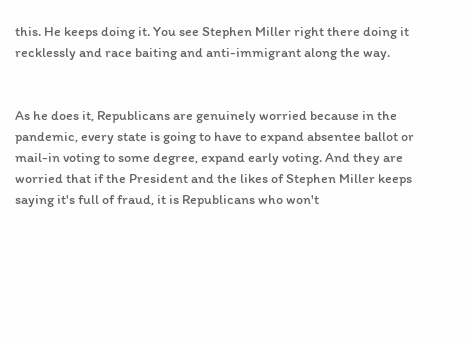this. He keeps doing it. You see Stephen Miller right there doing it recklessly and race baiting and anti-immigrant along the way.


As he does it, Republicans are genuinely worried because in the pandemic, every state is going to have to expand absentee ballot or mail-in voting to some degree, expand early voting. And they are worried that if the President and the likes of Stephen Miller keeps saying it's full of fraud, it is Republicans who won't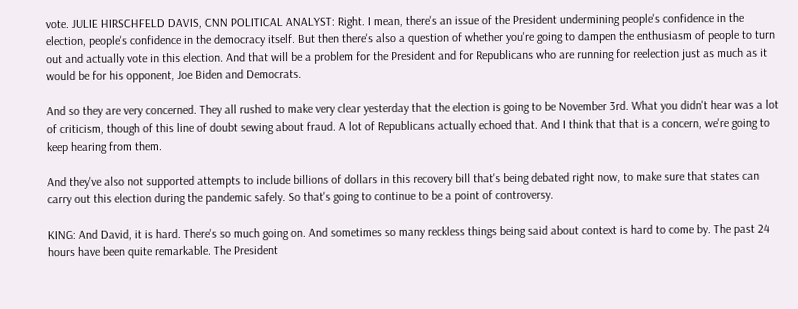vote. JULIE HIRSCHFELD DAVIS, CNN POLITICAL ANALYST: Right. I mean, there's an issue of the President undermining people's confidence in the election, people's confidence in the democracy itself. But then there's also a question of whether you're going to dampen the enthusiasm of people to turn out and actually vote in this election. And that will be a problem for the President and for Republicans who are running for reelection just as much as it would be for his opponent, Joe Biden and Democrats.

And so they are very concerned. They all rushed to make very clear yesterday that the election is going to be November 3rd. What you didn't hear was a lot of criticism, though of this line of doubt sewing about fraud. A lot of Republicans actually echoed that. And I think that that is a concern, we're going to keep hearing from them.

And they've also not supported attempts to include billions of dollars in this recovery bill that's being debated right now, to make sure that states can carry out this election during the pandemic safely. So that's going to continue to be a point of controversy.

KING: And David, it is hard. There's so much going on. And sometimes so many reckless things being said about context is hard to come by. The past 24 hours have been quite remarkable. The President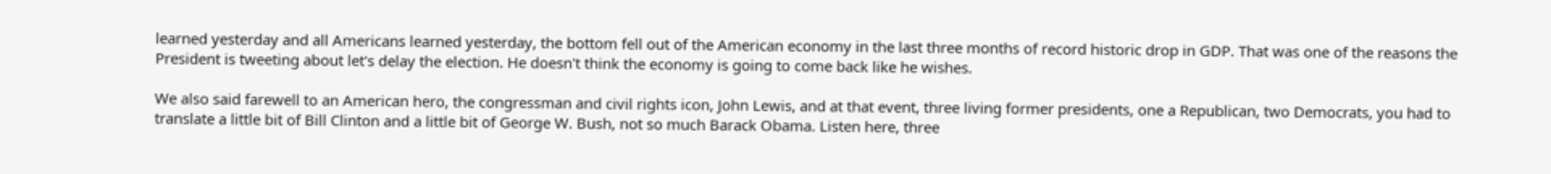learned yesterday and all Americans learned yesterday, the bottom fell out of the American economy in the last three months of record historic drop in GDP. That was one of the reasons the President is tweeting about let's delay the election. He doesn't think the economy is going to come back like he wishes.

We also said farewell to an American hero, the congressman and civil rights icon, John Lewis, and at that event, three living former presidents, one a Republican, two Democrats, you had to translate a little bit of Bill Clinton and a little bit of George W. Bush, not so much Barack Obama. Listen here, three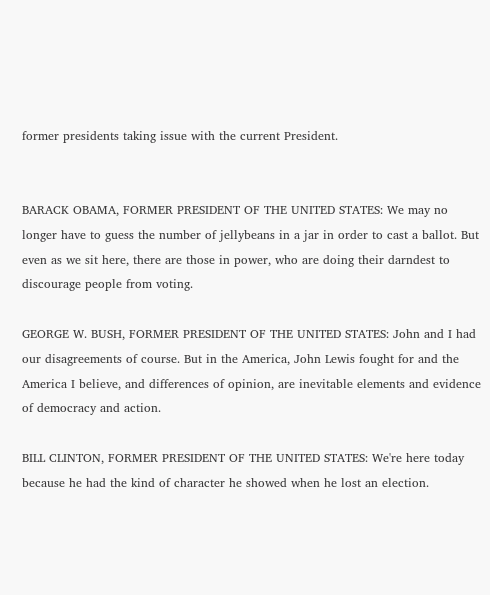former presidents taking issue with the current President.


BARACK OBAMA, FORMER PRESIDENT OF THE UNITED STATES: We may no longer have to guess the number of jellybeans in a jar in order to cast a ballot. But even as we sit here, there are those in power, who are doing their darndest to discourage people from voting.

GEORGE W. BUSH, FORMER PRESIDENT OF THE UNITED STATES: John and I had our disagreements of course. But in the America, John Lewis fought for and the America I believe, and differences of opinion, are inevitable elements and evidence of democracy and action.

BILL CLINTON, FORMER PRESIDENT OF THE UNITED STATES: We're here today because he had the kind of character he showed when he lost an election.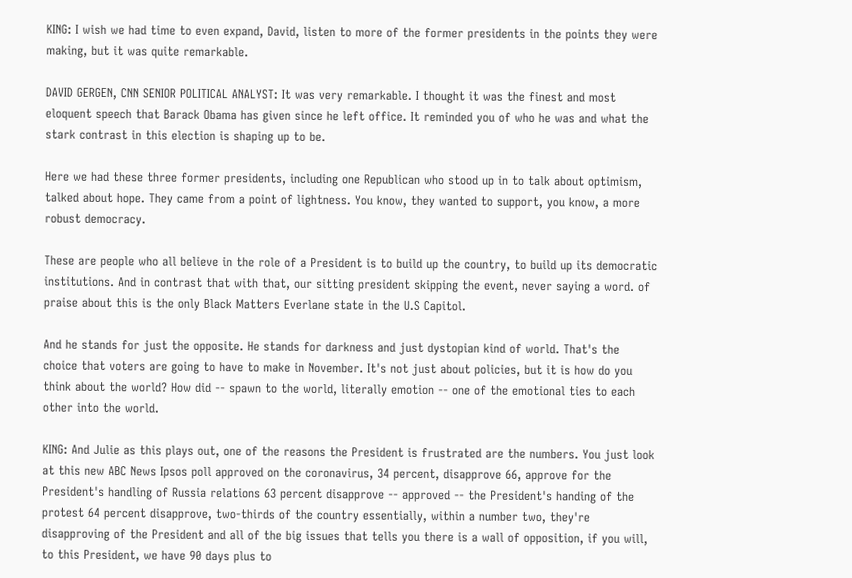KING: I wish we had time to even expand, David, listen to more of the former presidents in the points they were making, but it was quite remarkable.

DAVID GERGEN, CNN SENIOR POLITICAL ANALYST: It was very remarkable. I thought it was the finest and most eloquent speech that Barack Obama has given since he left office. It reminded you of who he was and what the stark contrast in this election is shaping up to be.

Here we had these three former presidents, including one Republican who stood up in to talk about optimism, talked about hope. They came from a point of lightness. You know, they wanted to support, you know, a more robust democracy.

These are people who all believe in the role of a President is to build up the country, to build up its democratic institutions. And in contrast that with that, our sitting president skipping the event, never saying a word. of praise about this is the only Black Matters Everlane state in the U.S Capitol.

And he stands for just the opposite. He stands for darkness and just dystopian kind of world. That's the choice that voters are going to have to make in November. It's not just about policies, but it is how do you think about the world? How did -- spawn to the world, literally emotion -- one of the emotional ties to each other into the world.

KING: And Julie as this plays out, one of the reasons the President is frustrated are the numbers. You just look at this new ABC News Ipsos poll approved on the coronavirus, 34 percent, disapprove 66, approve for the President's handling of Russia relations 63 percent disapprove -- approved -- the President's handing of the protest 64 percent disapprove, two-thirds of the country essentially, within a number two, they're disapproving of the President and all of the big issues that tells you there is a wall of opposition, if you will, to this President, we have 90 days plus to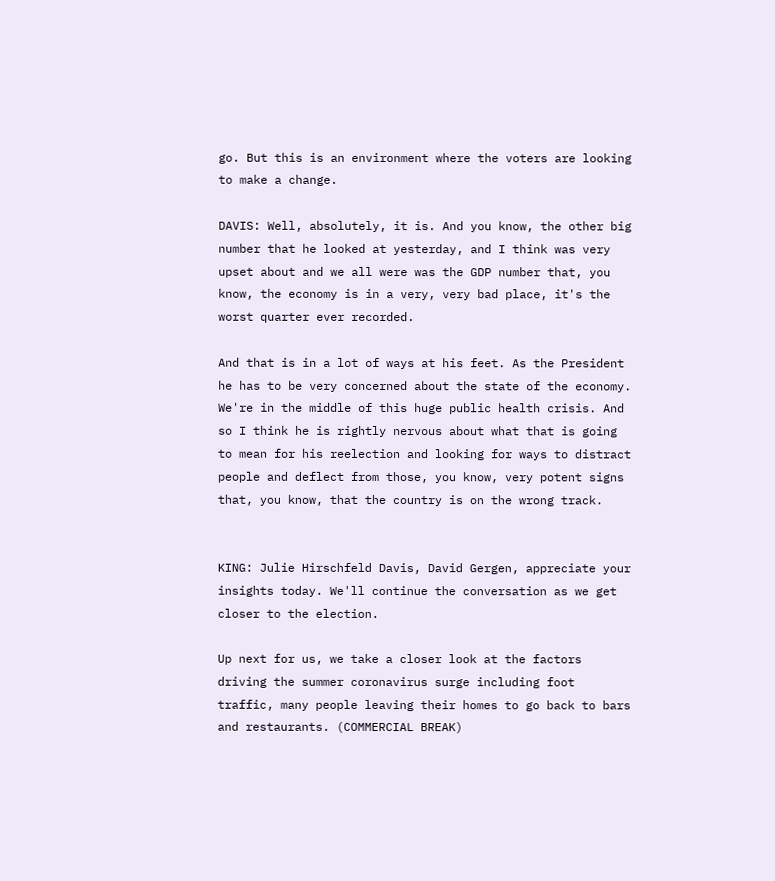go. But this is an environment where the voters are looking to make a change.

DAVIS: Well, absolutely, it is. And you know, the other big number that he looked at yesterday, and I think was very upset about and we all were was the GDP number that, you know, the economy is in a very, very bad place, it's the worst quarter ever recorded.

And that is in a lot of ways at his feet. As the President he has to be very concerned about the state of the economy. We're in the middle of this huge public health crisis. And so I think he is rightly nervous about what that is going to mean for his reelection and looking for ways to distract people and deflect from those, you know, very potent signs that, you know, that the country is on the wrong track.


KING: Julie Hirschfeld Davis, David Gergen, appreciate your insights today. We'll continue the conversation as we get closer to the election.

Up next for us, we take a closer look at the factors driving the summer coronavirus surge including foot traffic, many people leaving their homes to go back to bars and restaurants. (COMMERCIAL BREAK)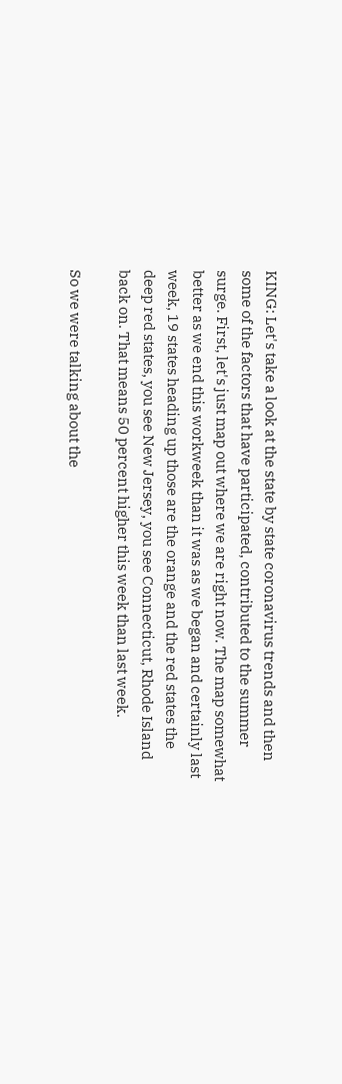KING: Let's take a look at the state by state coronavirus trends and then some of the factors that have participated, contributed to the summer surge. First, let's just map out where we are right now. The map somewhat better as we end this workweek than it was as we began and certainly last week, 19 states heading up those are the orange and the red states the deep red states, you see New Jersey, you see Connecticut, Rhode Island back on. That means 50 percent higher this week than last week.

So we were talking about the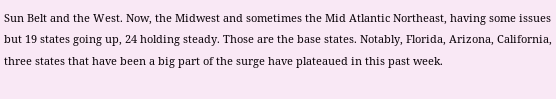Sun Belt and the West. Now, the Midwest and sometimes the Mid Atlantic Northeast, having some issues but 19 states going up, 24 holding steady. Those are the base states. Notably, Florida, Arizona, California, three states that have been a big part of the surge have plateaued in this past week.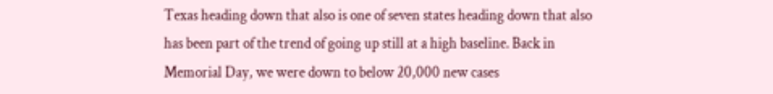Texas heading down that also is one of seven states heading down that also has been part of the trend of going up still at a high baseline. Back in Memorial Day, we were down to below 20,000 new cases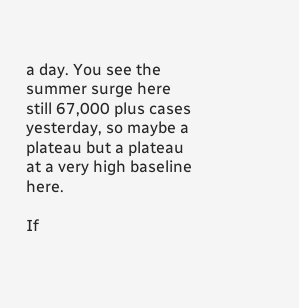a day. You see the summer surge here still 67,000 plus cases yesterday, so maybe a plateau but a plateau at a very high baseline here.

If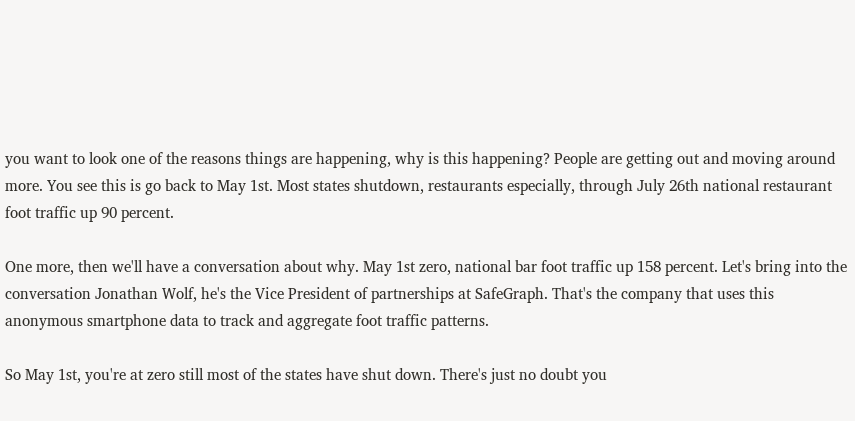you want to look one of the reasons things are happening, why is this happening? People are getting out and moving around more. You see this is go back to May 1st. Most states shutdown, restaurants especially, through July 26th national restaurant foot traffic up 90 percent.

One more, then we'll have a conversation about why. May 1st zero, national bar foot traffic up 158 percent. Let's bring into the conversation Jonathan Wolf, he's the Vice President of partnerships at SafeGraph. That's the company that uses this anonymous smartphone data to track and aggregate foot traffic patterns.

So May 1st, you're at zero still most of the states have shut down. There's just no doubt you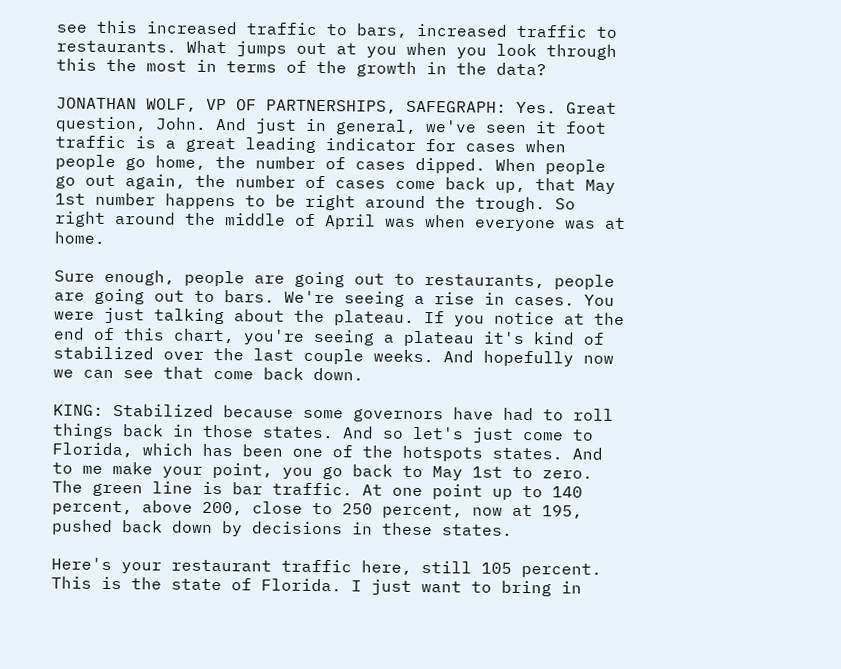see this increased traffic to bars, increased traffic to restaurants. What jumps out at you when you look through this the most in terms of the growth in the data?

JONATHAN WOLF, VP OF PARTNERSHIPS, SAFEGRAPH: Yes. Great question, John. And just in general, we've seen it foot traffic is a great leading indicator for cases when people go home, the number of cases dipped. When people go out again, the number of cases come back up, that May 1st number happens to be right around the trough. So right around the middle of April was when everyone was at home.

Sure enough, people are going out to restaurants, people are going out to bars. We're seeing a rise in cases. You were just talking about the plateau. If you notice at the end of this chart, you're seeing a plateau it's kind of stabilized over the last couple weeks. And hopefully now we can see that come back down.

KING: Stabilized because some governors have had to roll things back in those states. And so let's just come to Florida, which has been one of the hotspots states. And to me make your point, you go back to May 1st to zero. The green line is bar traffic. At one point up to 140 percent, above 200, close to 250 percent, now at 195, pushed back down by decisions in these states.

Here's your restaurant traffic here, still 105 percent. This is the state of Florida. I just want to bring in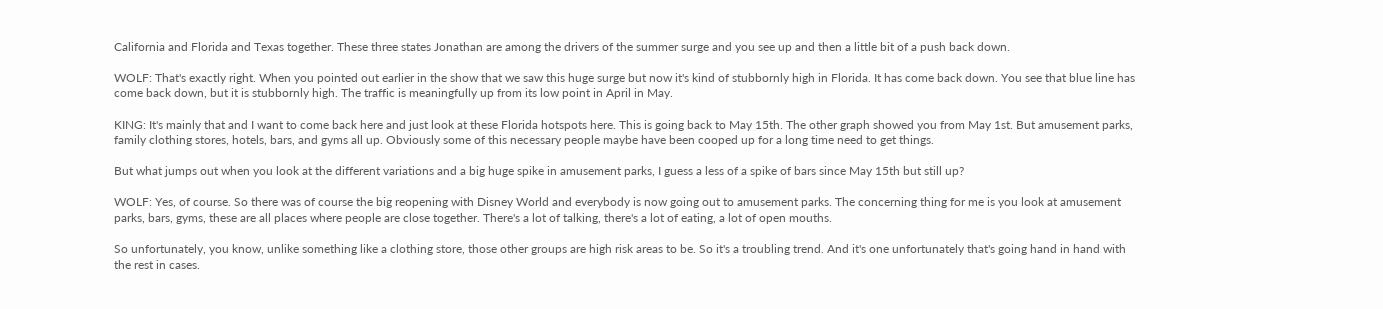California and Florida and Texas together. These three states Jonathan are among the drivers of the summer surge and you see up and then a little bit of a push back down.

WOLF: That's exactly right. When you pointed out earlier in the show that we saw this huge surge but now it's kind of stubbornly high in Florida. It has come back down. You see that blue line has come back down, but it is stubbornly high. The traffic is meaningfully up from its low point in April in May.

KING: It's mainly that and I want to come back here and just look at these Florida hotspots here. This is going back to May 15th. The other graph showed you from May 1st. But amusement parks, family clothing stores, hotels, bars, and gyms all up. Obviously some of this necessary people maybe have been cooped up for a long time need to get things.

But what jumps out when you look at the different variations and a big huge spike in amusement parks, I guess a less of a spike of bars since May 15th but still up?

WOLF: Yes, of course. So there was of course the big reopening with Disney World and everybody is now going out to amusement parks. The concerning thing for me is you look at amusement parks, bars, gyms, these are all places where people are close together. There's a lot of talking, there's a lot of eating, a lot of open mouths.

So unfortunately, you know, unlike something like a clothing store, those other groups are high risk areas to be. So it's a troubling trend. And it's one unfortunately that's going hand in hand with the rest in cases.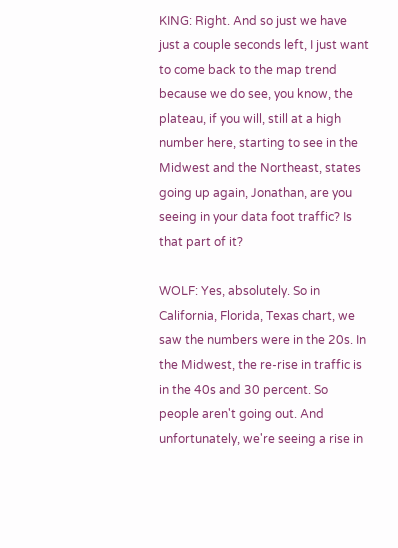KING: Right. And so just we have just a couple seconds left, I just want to come back to the map trend because we do see, you know, the plateau, if you will, still at a high number here, starting to see in the Midwest and the Northeast, states going up again, Jonathan, are you seeing in your data foot traffic? Is that part of it?

WOLF: Yes, absolutely. So in California, Florida, Texas chart, we saw the numbers were in the 20s. In the Midwest, the re-rise in traffic is in the 40s and 30 percent. So people aren't going out. And unfortunately, we're seeing a rise in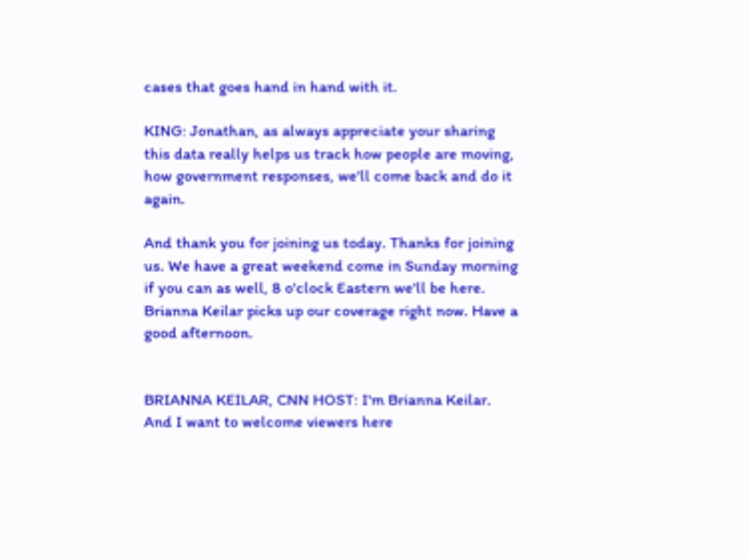cases that goes hand in hand with it.

KING: Jonathan, as always appreciate your sharing this data really helps us track how people are moving, how government responses, we'll come back and do it again.

And thank you for joining us today. Thanks for joining us. We have a great weekend come in Sunday morning if you can as well, 8 o'clock Eastern we'll be here. Brianna Keilar picks up our coverage right now. Have a good afternoon.


BRIANNA KEILAR, CNN HOST: I'm Brianna Keilar. And I want to welcome viewers here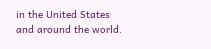in the United States and around the world.